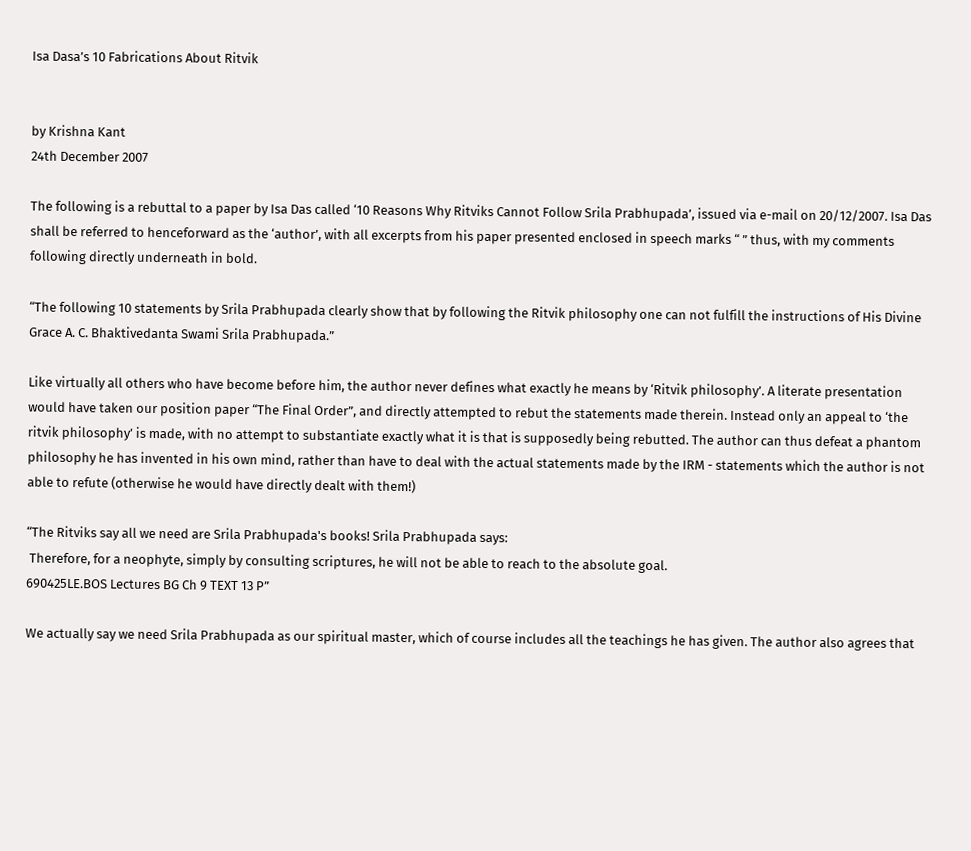Isa Dasa’s 10 Fabrications About Ritvik


by Krishna Kant
24th December 2007

The following is a rebuttal to a paper by Isa Das called ‘10 Reasons Why Ritviks Cannot Follow Srila Prabhupada’, issued via e-mail on 20/12/2007. Isa Das shall be referred to henceforward as the ‘author’, with all excerpts from his paper presented enclosed in speech marks “ ” thus, with my comments following directly underneath in bold.

“The following 10 statements by Srila Prabhupada clearly show that by following the Ritvik philosophy one can not fulfill the instructions of His Divine Grace A. C. Bhaktivedanta Swami Srila Prabhupada.”

Like virtually all others who have become before him, the author never defines what exactly he means by ‘Ritvik philosophy’. A literate presentation would have taken our position paper “The Final Order”, and directly attempted to rebut the statements made therein. Instead only an appeal to ‘the ritvik philosophy’ is made, with no attempt to substantiate exactly what it is that is supposedly being rebutted. The author can thus defeat a phantom philosophy he has invented in his own mind, rather than have to deal with the actual statements made by the IRM - statements which the author is not able to refute (otherwise he would have directly dealt with them!)

“The Ritviks say all we need are Srila Prabhupada's books! Srila Prabhupada says:
 Therefore, for a neophyte, simply by consulting scriptures, he will not be able to reach to the absolute goal.
690425LE.BOS Lectures BG Ch 9 TEXT 13 P”

We actually say we need Srila Prabhupada as our spiritual master, which of course includes all the teachings he has given. The author also agrees that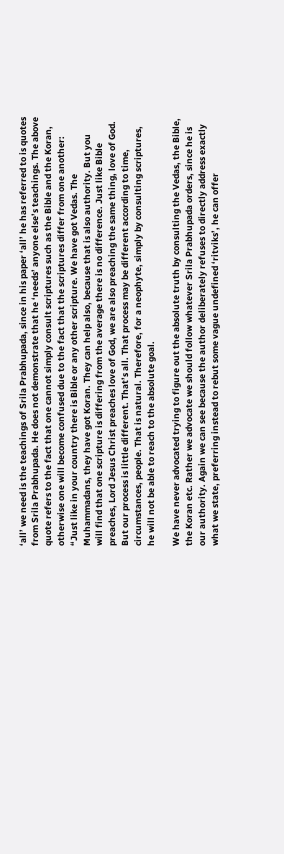‘all’ we need is the teachings of Srila Prabhupada, since in his paper ‘all’ he has referred to is quotes from Srila Prabhupada. He does not demonstrate that he ‘needs’ anyone else’s teachings. The above quote refers to the fact that one cannot simply consult scriptures such as the Bible and the Koran, otherwise one will become confused due to the fact that the scriptures differ from one another:
“Just like in your country there is Bible or any other scripture. We have got Vedas. The Muhammadans, they have got Koran. They can help also, because that is also authority. But you will find that one scripture is differing from the average there is no difference. Just like Bible preaches, Lord Jesus Christ preaches love of God, we are also preaching the same thing, love of God. But our process is little different. That’s all. That process may be different according to time, circumstances, people. That is natural. Therefore, for a neophyte, simply by consulting scriptures, he will not be able to reach to the absolute goal.

We have never advocated trying to figure out the absolute truth by consulting the Vedas, the Bible, the Koran etc. Rather we advocate we should follow whatever Srila Prabhupada orders, since he is our authority. Again we can see because the author deliberately refuses to directly address exactly what we state, preferring instead to rebut some vague undefined ‘ritviks’, he can offer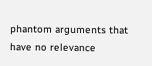phantom arguments that have no relevance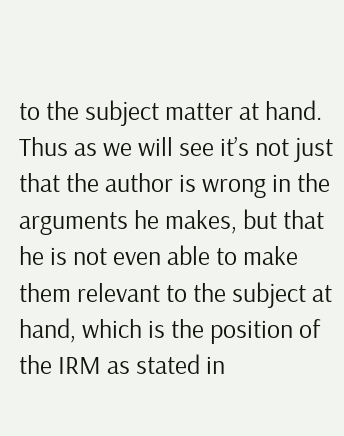to the subject matter at hand. Thus as we will see it’s not just that the author is wrong in the arguments he makes, but that he is not even able to make them relevant to the subject at hand, which is the position of the IRM as stated in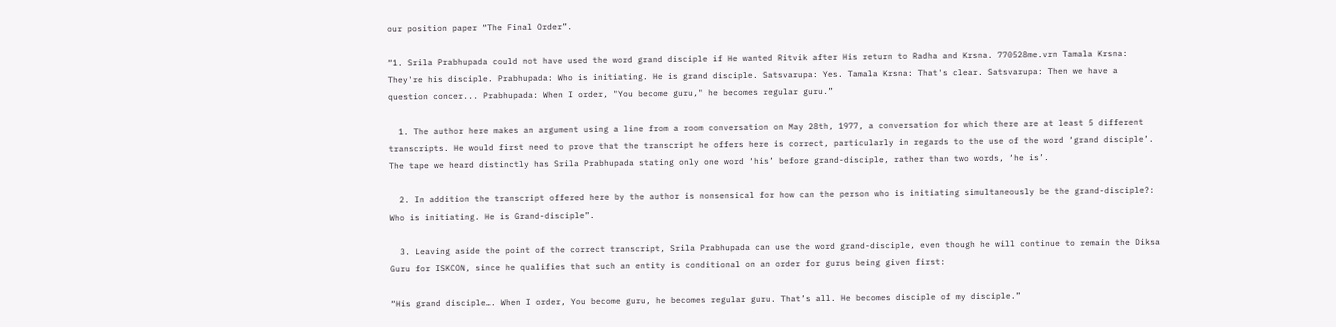our position paper “The Final Order”.

“1. Srila Prabhupada could not have used the word grand disciple if He wanted Ritvik after His return to Radha and Krsna. 770528me.vrn Tamala Krsna: They're his disciple. Prabhupada: Who is initiating. He is grand disciple. Satsvarupa: Yes. Tamala Krsna: That's clear. Satsvarupa: Then we have a question concer... Prabhupada: When I order, "You become guru," he becomes regular guru.”

  1. The author here makes an argument using a line from a room conversation on May 28th, 1977, a conversation for which there are at least 5 different transcripts. He would first need to prove that the transcript he offers here is correct, particularly in regards to the use of the word ‘grand disciple’. The tape we heard distinctly has Srila Prabhupada stating only one word ‘his’ before grand-disciple, rather than two words, ‘he is’.

  2. In addition the transcript offered here by the author is nonsensical for how can the person who is initiating simultaneously be the grand-disciple?: Who is initiating. He is Grand-disciple”.

  3. Leaving aside the point of the correct transcript, Srila Prabhupada can use the word grand-disciple, even though he will continue to remain the Diksa Guru for ISKCON, since he qualifies that such an entity is conditional on an order for gurus being given first:

“His grand disciple…. When I order, You become guru, he becomes regular guru. That’s all. He becomes disciple of my disciple.”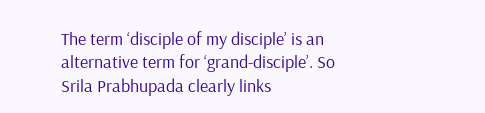The term ‘disciple of my disciple’ is an alternative term for ‘grand-disciple’. So Srila Prabhupada clearly links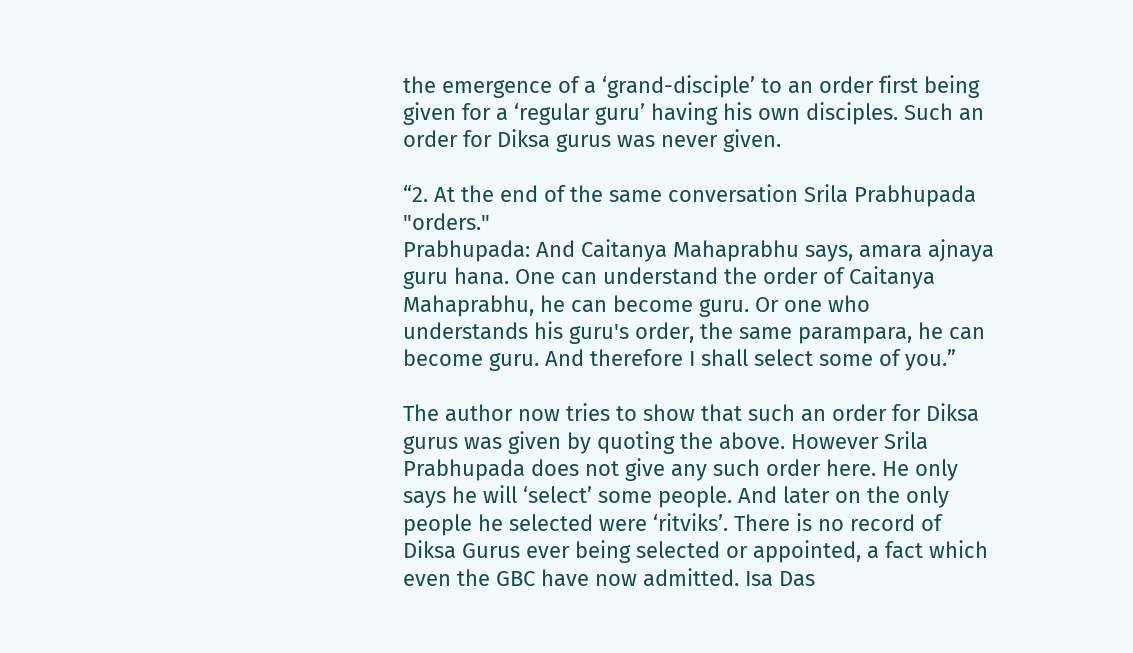the emergence of a ‘grand-disciple’ to an order first being given for a ‘regular guru’ having his own disciples. Such an order for Diksa gurus was never given.

“2. At the end of the same conversation Srila Prabhupada "orders."
Prabhupada: And Caitanya Mahaprabhu says, amara ajnaya guru hana. One can understand the order of Caitanya Mahaprabhu, he can become guru. Or one who understands his guru's order, the same parampara, he can become guru. And therefore I shall select some of you.”

The author now tries to show that such an order for Diksa gurus was given by quoting the above. However Srila Prabhupada does not give any such order here. He only says he will ‘select’ some people. And later on the only people he selected were ‘ritviks’. There is no record of Diksa Gurus ever being selected or appointed, a fact which even the GBC have now admitted. Isa Das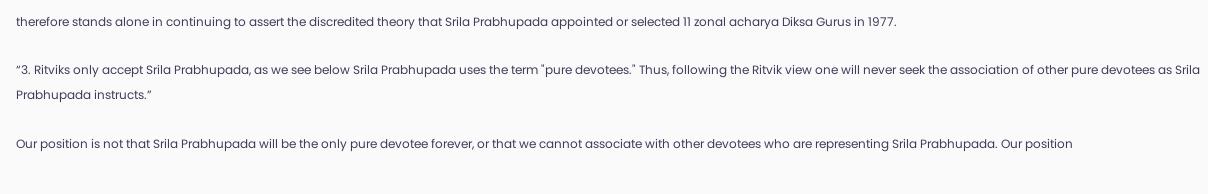therefore stands alone in continuing to assert the discredited theory that Srila Prabhupada appointed or selected 11 zonal acharya Diksa Gurus in 1977.

“3. Ritviks only accept Srila Prabhupada, as we see below Srila Prabhupada uses the term "pure devotees." Thus, following the Ritvik view one will never seek the association of other pure devotees as Srila Prabhupada instructs.”

Our position is not that Srila Prabhupada will be the only pure devotee forever, or that we cannot associate with other devotees who are representing Srila Prabhupada. Our position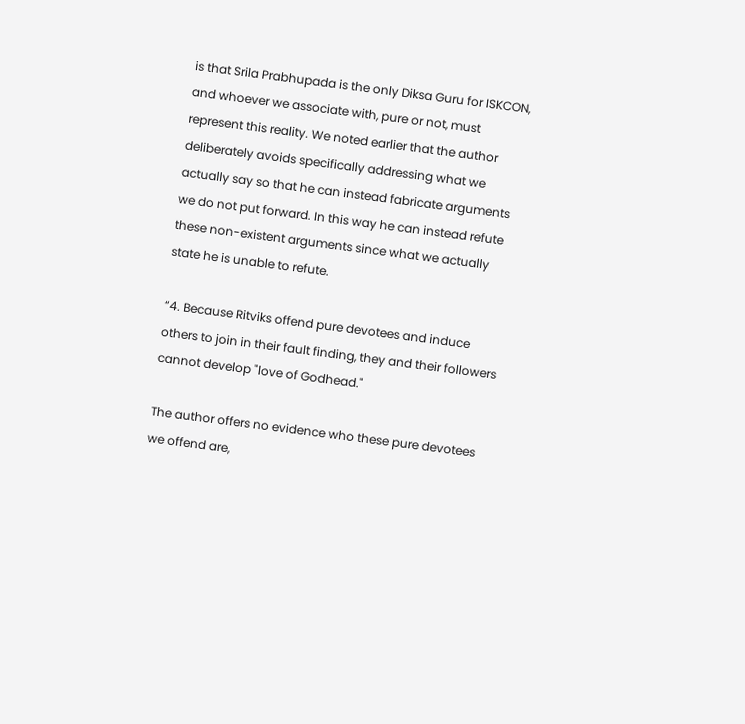is that Srila Prabhupada is the only Diksa Guru for ISKCON, and whoever we associate with, pure or not, must represent this reality. We noted earlier that the author deliberately avoids specifically addressing what we actually say so that he can instead fabricate arguments we do not put forward. In this way he can instead refute these non-existent arguments since what we actually state he is unable to refute.

“4. Because Ritviks offend pure devotees and induce others to join in their fault finding, they and their followers cannot develop "love of Godhead."

The author offers no evidence who these pure devotees we offend are,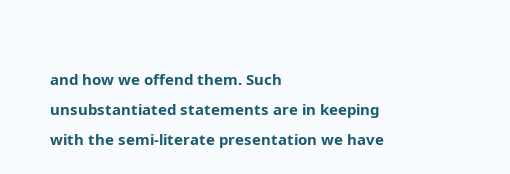and how we offend them. Such unsubstantiated statements are in keeping with the semi-literate presentation we have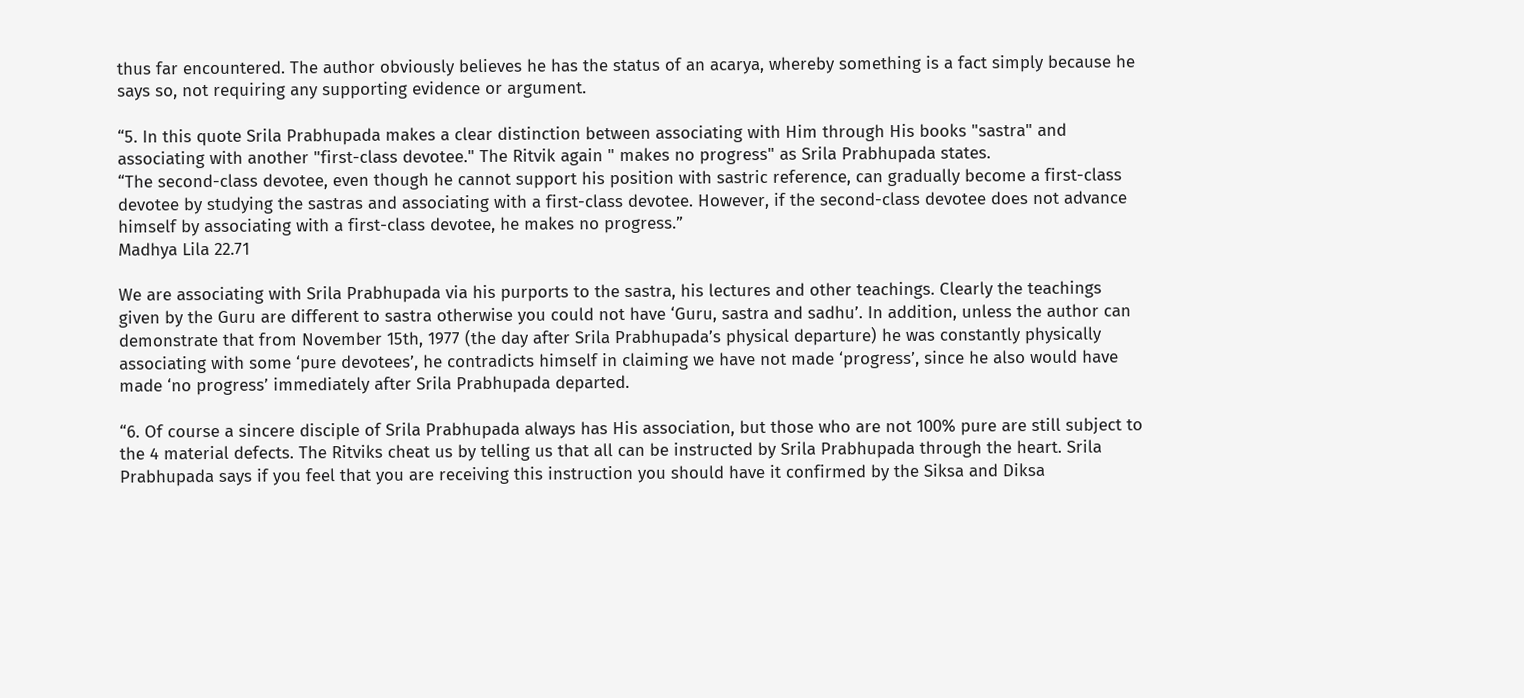thus far encountered. The author obviously believes he has the status of an acarya, whereby something is a fact simply because he says so, not requiring any supporting evidence or argument.

“5. In this quote Srila Prabhupada makes a clear distinction between associating with Him through His books "sastra" and associating with another "first-class devotee." The Ritvik again " makes no progress" as Srila Prabhupada states.
“The second-class devotee, even though he cannot support his position with sastric reference, can gradually become a first-class devotee by studying the sastras and associating with a first-class devotee. However, if the second-class devotee does not advance himself by associating with a first-class devotee, he makes no progress.”
Madhya Lila 22.71

We are associating with Srila Prabhupada via his purports to the sastra, his lectures and other teachings. Clearly the teachings given by the Guru are different to sastra otherwise you could not have ‘Guru, sastra and sadhu’. In addition, unless the author can demonstrate that from November 15th, 1977 (the day after Srila Prabhupada’s physical departure) he was constantly physically associating with some ‘pure devotees’, he contradicts himself in claiming we have not made ‘progress’, since he also would have made ‘no progress’ immediately after Srila Prabhupada departed.

“6. Of course a sincere disciple of Srila Prabhupada always has His association, but those who are not 100% pure are still subject to the 4 material defects. The Ritviks cheat us by telling us that all can be instructed by Srila Prabhupada through the heart. Srila Prabhupada says if you feel that you are receiving this instruction you should have it confirmed by the Siksa and Diksa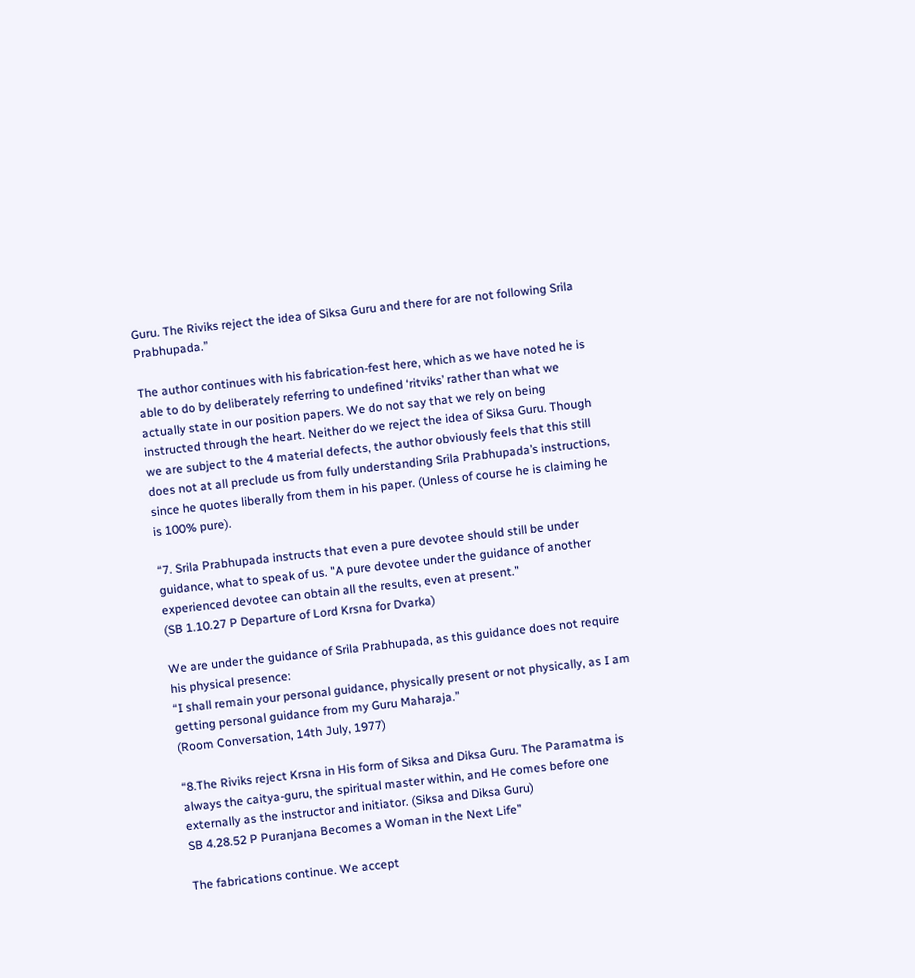Guru. The Riviks reject the idea of Siksa Guru and there for are not following Srila Prabhupada.”

The author continues with his fabrication-fest here, which as we have noted he is able to do by deliberately referring to undefined ‘ritviks’ rather than what we actually state in our position papers. We do not say that we rely on being instructed through the heart. Neither do we reject the idea of Siksa Guru. Though we are subject to the 4 material defects, the author obviously feels that this still does not at all preclude us from fully understanding Srila Prabhupada’s instructions, since he quotes liberally from them in his paper. (Unless of course he is claiming he is 100% pure).

“7. Srila Prabhupada instructs that even a pure devotee should still be under guidance, what to speak of us. "A pure devotee under the guidance of another experienced devotee can obtain all the results, even at present.”
(SB 1.10.27 P Departure of Lord Krsna for Dvarka)

We are under the guidance of Srila Prabhupada, as this guidance does not require his physical presence:
“I shall remain your personal guidance, physically present or not physically, as I am getting personal guidance from my Guru Maharaja.”
(Room Conversation, 14th July, 1977)

“8.The Riviks reject Krsna in His form of Siksa and Diksa Guru. The Paramatma is always the caitya-guru, the spiritual master within, and He comes before one externally as the instructor and initiator. (Siksa and Diksa Guru)
SB 4.28.52 P Puranjana Becomes a Woman in the Next Life”

The fabrications continue. We accept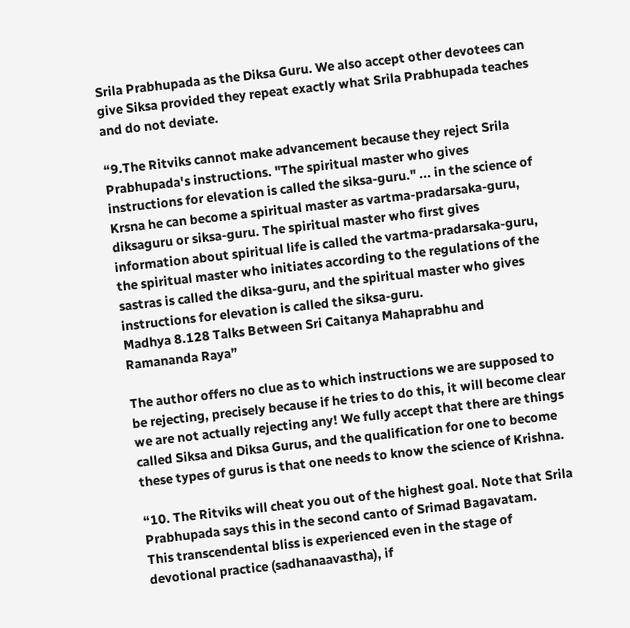Srila Prabhupada as the Diksa Guru. We also accept other devotees can give Siksa provided they repeat exactly what Srila Prabhupada teaches and do not deviate.

“9.The Ritviks cannot make advancement because they reject Srila Prabhupada's instructions. "The spiritual master who gives instructions for elevation is called the siksa-guru." ... in the science of Krsna he can become a spiritual master as vartma-pradarsaka-guru, diksaguru or siksa-guru. The spiritual master who first gives information about spiritual life is called the vartma-pradarsaka-guru, the spiritual master who initiates according to the regulations of the sastras is called the diksa-guru, and the spiritual master who gives instructions for elevation is called the siksa-guru.
Madhya 8.128 Talks Between Sri Caitanya Mahaprabhu and Ramananda Raya”

The author offers no clue as to which instructions we are supposed to be rejecting, precisely because if he tries to do this, it will become clear we are not actually rejecting any! We fully accept that there are things called Siksa and Diksa Gurus, and the qualification for one to become these types of gurus is that one needs to know the science of Krishna.

“10. The Ritviks will cheat you out of the highest goal. Note that Srila Prabhupada says this in the second canto of Srimad Bagavatam.
This transcendental bliss is experienced even in the stage of devotional practice (sadhanaavastha), if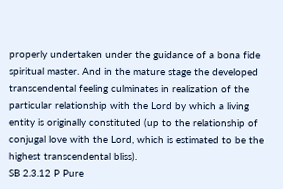properly undertaken under the guidance of a bona fide spiritual master. And in the mature stage the developed transcendental feeling culminates in realization of the particular relationship with the Lord by which a living entity is originally constituted (up to the relationship of conjugal love with the Lord, which is estimated to be the highest transcendental bliss).
SB 2.3.12 P Pure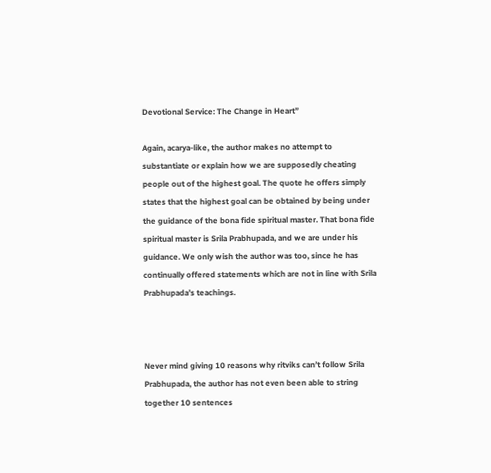Devotional Service: The Change in Heart”

Again, acarya-like, the author makes no attempt to substantiate or explain how we are supposedly cheating people out of the highest goal. The quote he offers simply states that the highest goal can be obtained by being under the guidance of the bona fide spiritual master. That bona fide spiritual master is Srila Prabhupada, and we are under his guidance. We only wish the author was too, since he has continually offered statements which are not in line with Srila Prabhupada’s teachings.



Never mind giving 10 reasons why ritviks can’t follow Srila Prabhupada, the author has not even been able to string together 10 sentences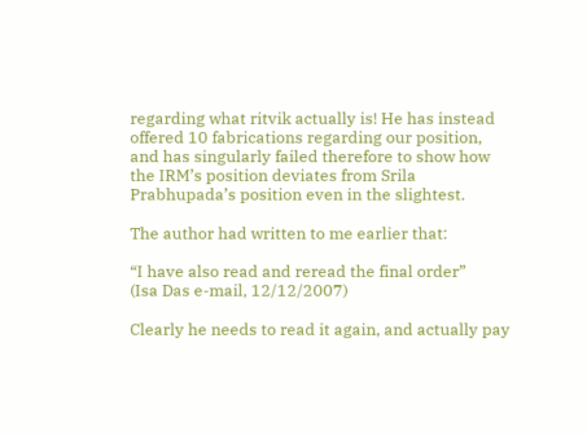regarding what ritvik actually is! He has instead offered 10 fabrications regarding our position, and has singularly failed therefore to show how the IRM’s position deviates from Srila Prabhupada’s position even in the slightest.

The author had written to me earlier that:

“I have also read and reread the final order”
(Isa Das e-mail, 12/12/2007)

Clearly he needs to read it again, and actually pay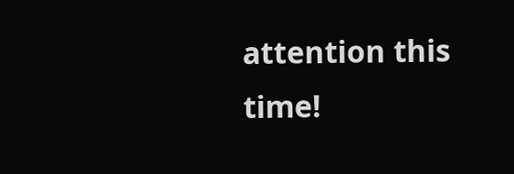attention this time!